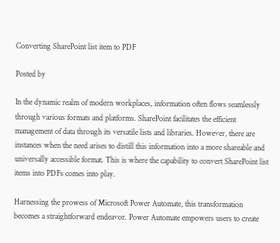Converting SharePoint list item to PDF

Posted by

In the dynamic realm of modern workplaces, information often flows seamlessly through various formats and platforms. SharePoint facilitates the efficient management of data through its versatile lists and libraries. However, there are instances when the need arises to distill this information into a more shareable and universally accessible format. This is where the capability to convert SharePoint list items into PDFs comes into play.

Harnessing the prowess of Microsoft Power Automate, this transformation becomes a straightforward endeavor. Power Automate empowers users to create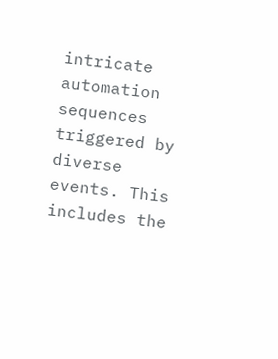intricate automation sequences triggered by diverse events. This includes the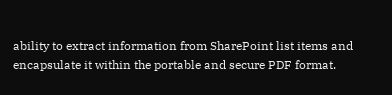ability to extract information from SharePoint list items and encapsulate it within the portable and secure PDF format.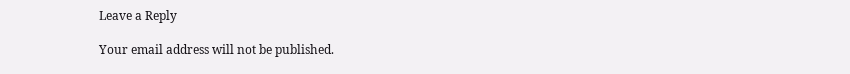Leave a Reply

Your email address will not be published.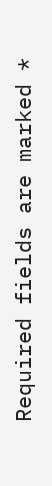Required fields are marked *